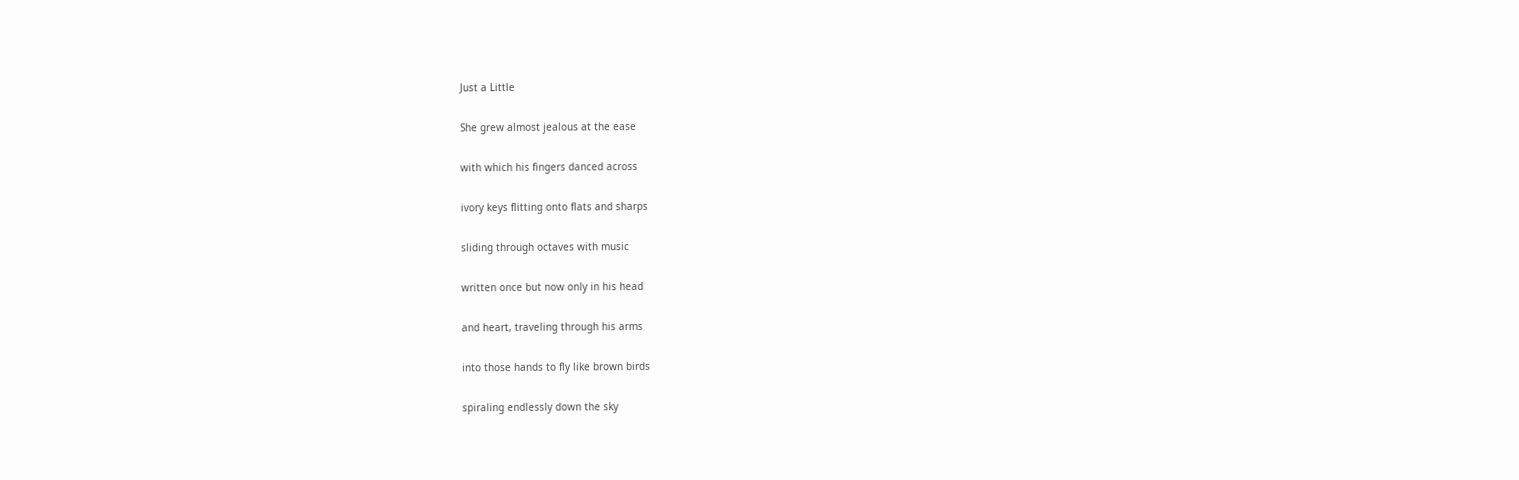Just a Little

She grew almost jealous at the ease

with which his fingers danced across

ivory keys flitting onto flats and sharps

sliding through octaves with music

written once but now only in his head

and heart, traveling through his arms

into those hands to fly like brown birds

spiraling endlessly down the sky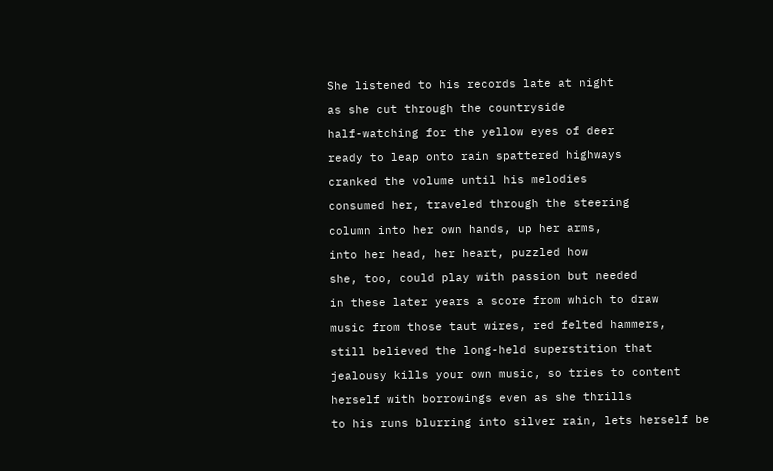She listened to his records late at night

as she cut through the countryside

half-watching for the yellow eyes of deer

ready to leap onto rain spattered highways

cranked the volume until his melodies

consumed her, traveled through the steering

column into her own hands, up her arms,

into her head, her heart, puzzled how

she, too, could play with passion but needed

in these later years a score from which to draw

music from those taut wires, red felted hammers,

still believed the long-held superstition that

jealousy kills your own music, so tries to content

herself with borrowings even as she thrills

to his runs blurring into silver rain, lets herself be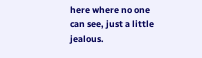here where no one can see, just a little jealous.